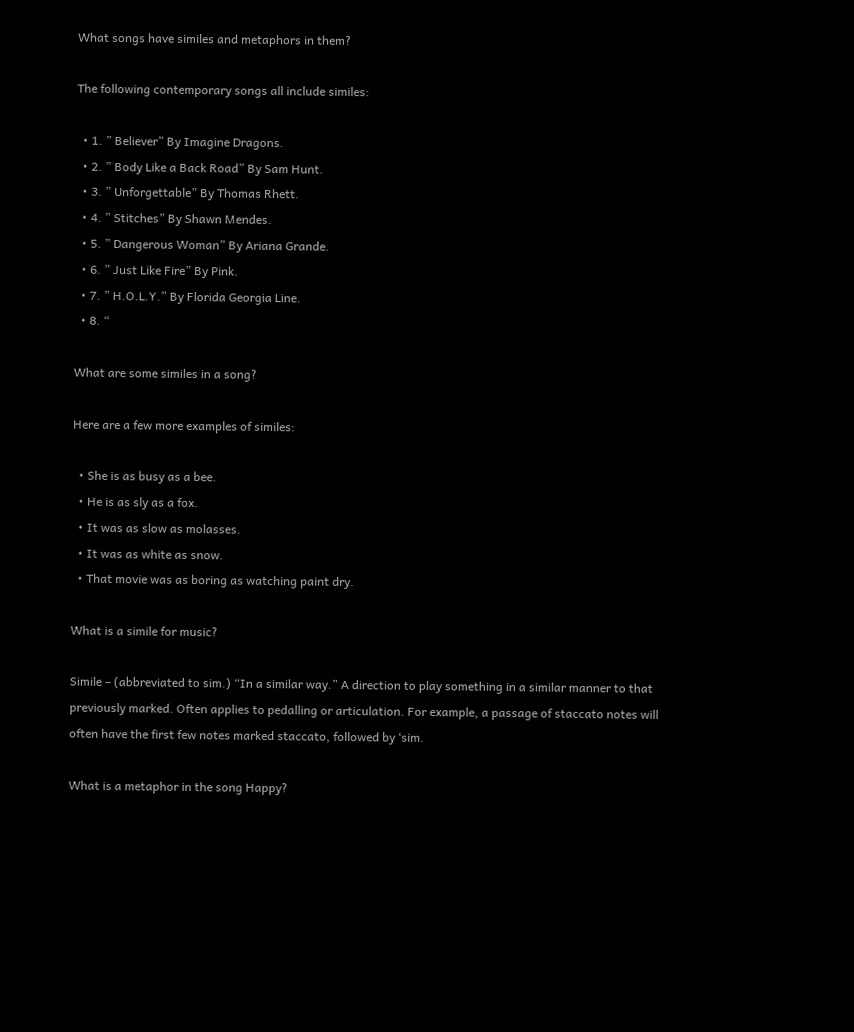What songs have similes and metaphors in them?

The following contemporary songs all include similes:

  • 1. ” Believer” By Imagine Dragons.
  • 2. ” Body Like a Back Road” By Sam Hunt.
  • 3. ” Unforgettable” By Thomas Rhett.
  • 4. ” Stitches” By Shawn Mendes.
  • 5. ” Dangerous Woman” By Ariana Grande.
  • 6. ” Just Like Fire” By Pink.
  • 7. ” H.O.L.Y.” By Florida Georgia Line.
  • 8. “

What are some similes in a song?

Here are a few more examples of similes:

  • She is as busy as a bee.
  • He is as sly as a fox.
  • It was as slow as molasses.
  • It was as white as snow.
  • That movie was as boring as watching paint dry.

What is a simile for music?

Simile – (abbreviated to sim.) “In a similar way.” A direction to play something in a similar manner to that previously marked. Often applies to pedalling or articulation. For example, a passage of staccato notes will often have the first few notes marked staccato, followed by ‘sim.

What is a metaphor in the song Happy?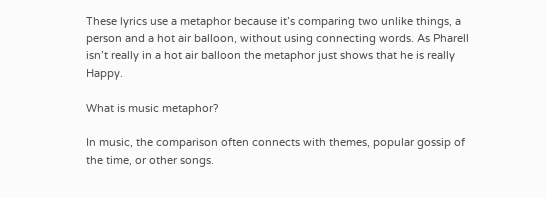These lyrics use a metaphor because it’s comparing two unlike things, a person and a hot air balloon, without using connecting words. As Pharell isn’t really in a hot air balloon the metaphor just shows that he is really Happy.

What is music metaphor?

In music, the comparison often connects with themes, popular gossip of the time, or other songs.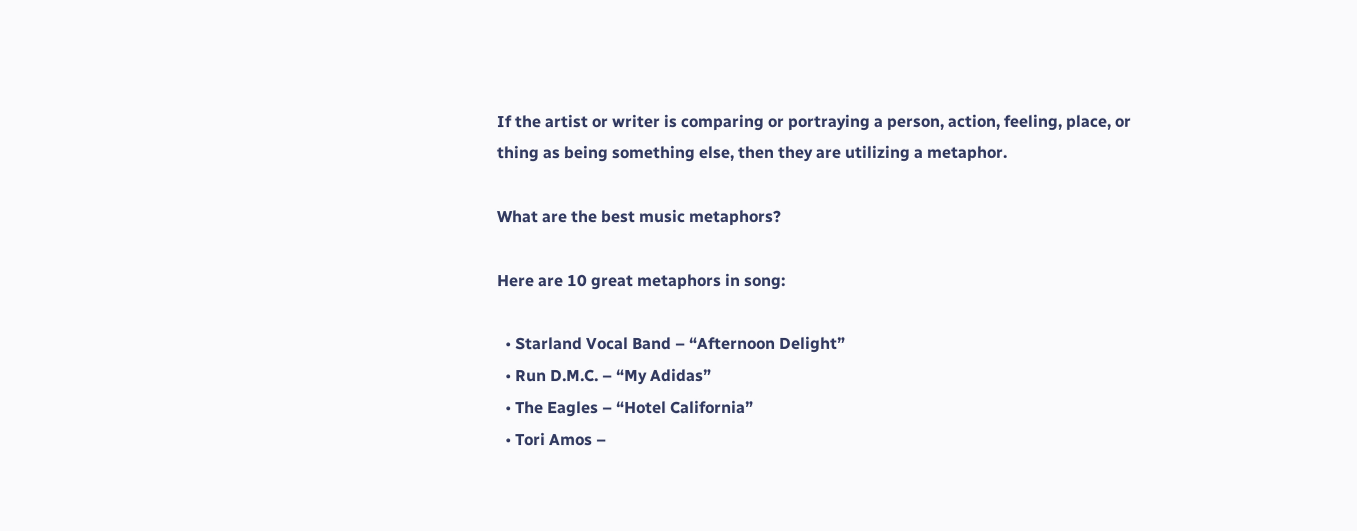If the artist or writer is comparing or portraying a person, action, feeling, place, or thing as being something else, then they are utilizing a metaphor.

What are the best music metaphors?

Here are 10 great metaphors in song:

  • Starland Vocal Band – “Afternoon Delight”
  • Run D.M.C. – “My Adidas”
  • The Eagles – “Hotel California”
  • Tori Amos –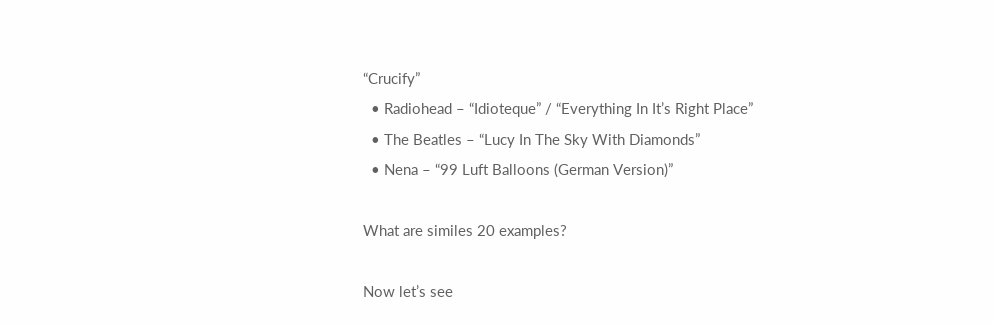“Crucify”
  • Radiohead – “Idioteque” / “Everything In It’s Right Place”
  • The Beatles – “Lucy In The Sky With Diamonds”
  • Nena – “99 Luft Balloons (German Version)”

What are similes 20 examples?

Now let’s see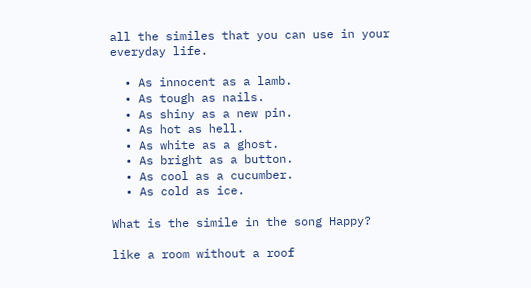all the similes that you can use in your everyday life.

  • As innocent as a lamb.
  • As tough as nails.
  • As shiny as a new pin.
  • As hot as hell.
  • As white as a ghost.
  • As bright as a button.
  • As cool as a cucumber.
  • As cold as ice.

What is the simile in the song Happy?

like a room without a roof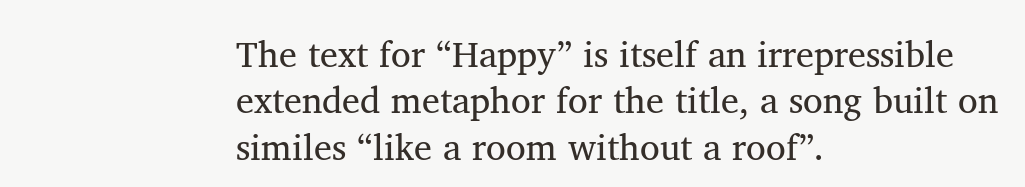The text for “Happy” is itself an irrepressible extended metaphor for the title, a song built on similes “like a room without a roof”.